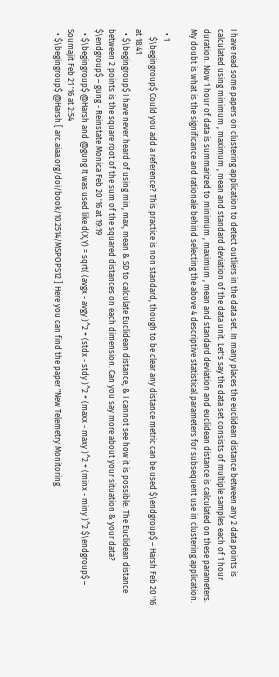I have read some papers on clustering application to detect outliers in the data set. In many places the euclidean distance between any 2 data points is calculated using minimum , maximum , mean and standard deviation of the data unit. Let's say the data set consists of multiple samples each of 1 hour duration. Now 1 hour of data is summarized to minimum , maximum , mean and standard deviation and euclidean distance is calculated on these parameters.
My doubt is what is the significance and rationale behind selecting the above 4 descriptive statistical parameters for subsequent use in clustering application.

  • 1
    $\begingroup$ Could you add a reference? This practice is non standard, though to be clear any distance metric can be used $\endgroup$ – Harsh Feb 20 '16 at 18:41
  • $\begingroup$ I have never heard of using min, max, mean & SD to calculate Euclidean distance, & I cannot see how it is possible. The Euclidean distance between 2 points is the square root of the sum of the squared distances on each dimension. Can you say more about your situation & your data? $\endgroup$ – gung - Reinstate Monica Feb 20 '16 at 19:19
  • $\begingroup$ @Harsh and @gung It was used like d(X,Y) = sqrt( (avgx - avgy )^2 + (stdx - stdy )^2 + (maxx - maxy )^2 + (minx - miny )^2 $\endgroup$ – Soumajit Feb 21 '16 at 2:54
  • $\begingroup$ @Harsh [ arc.aiaa.org/doi/book/10.2514/MSPOPS12 ] Here you can find the paper "New Telemetry Monitoring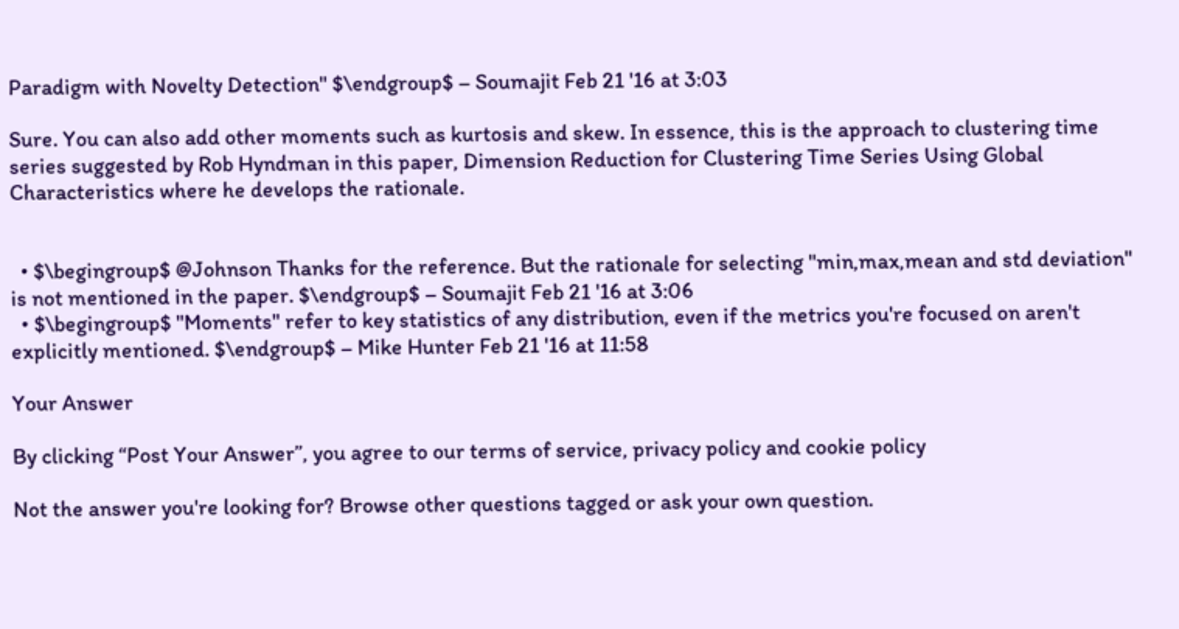Paradigm with Novelty Detection" $\endgroup$ – Soumajit Feb 21 '16 at 3:03

Sure. You can also add other moments such as kurtosis and skew. In essence, this is the approach to clustering time series suggested by Rob Hyndman in this paper, Dimension Reduction for Clustering Time Series Using Global Characteristics where he develops the rationale.


  • $\begingroup$ @Johnson Thanks for the reference. But the rationale for selecting "min,max,mean and std deviation" is not mentioned in the paper. $\endgroup$ – Soumajit Feb 21 '16 at 3:06
  • $\begingroup$ "Moments" refer to key statistics of any distribution, even if the metrics you're focused on aren't explicitly mentioned. $\endgroup$ – Mike Hunter Feb 21 '16 at 11:58

Your Answer

By clicking “Post Your Answer”, you agree to our terms of service, privacy policy and cookie policy

Not the answer you're looking for? Browse other questions tagged or ask your own question.